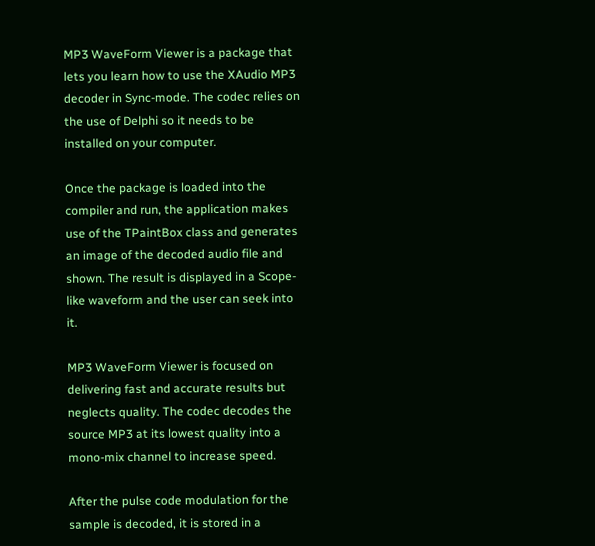MP3 WaveForm Viewer is a package that lets you learn how to use the XAudio MP3 decoder in Sync-mode. The codec relies on the use of Delphi so it needs to be installed on your computer.

Once the package is loaded into the compiler and run, the application makes use of the TPaintBox class and generates an image of the decoded audio file and shown. The result is displayed in a Scope-like waveform and the user can seek into it.

MP3 WaveForm Viewer is focused on delivering fast and accurate results but neglects quality. The codec decodes the source MP3 at its lowest quality into a mono-mix channel to increase speed.

After the pulse code modulation for the sample is decoded, it is stored in a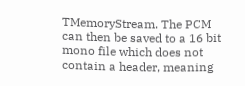TMemoryStream. The PCM can then be saved to a 16 bit mono file which does not contain a header, meaning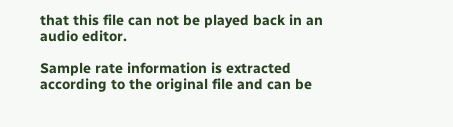that this file can not be played back in an audio editor.

Sample rate information is extracted according to the original file and can be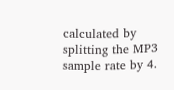calculated by splitting the MP3 sample rate by 4.